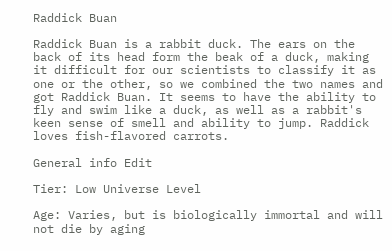Raddick Buan

Raddick Buan is a rabbit duck. The ears on the back of its head form the beak of a duck, making it difficult for our scientists to classify it as one or the other, so we combined the two names and got Raddick Buan. It seems to have the ability to fly and swim like a duck, as well as a rabbit's keen sense of smell and ability to jump. Raddick loves fish-flavored carrots.

General info Edit

Tier: Low Universe Level

Age: Varies, but is biologically immortal and will not die by aging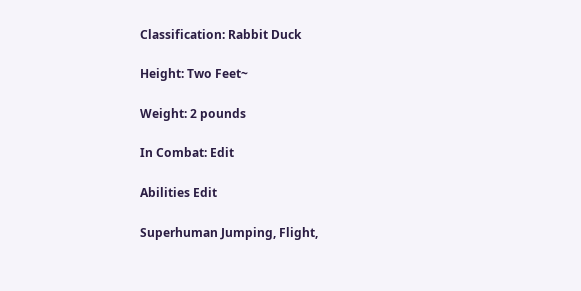Classification: Rabbit Duck

Height: Two Feet~

Weight: 2 pounds

In Combat: Edit

Abilities Edit

Superhuman Jumping, Flight,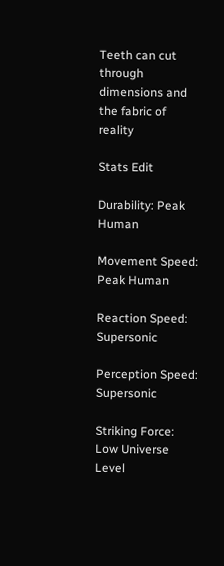Teeth can cut through dimensions and the fabric of reality

Stats Edit

Durability: Peak Human

Movement Speed: Peak Human

Reaction Speed: Supersonic

Perception Speed: Supersonic

Striking Force: Low Universe Level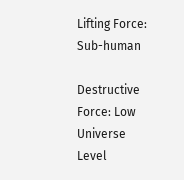Lifting Force: Sub-human

Destructive Force: Low Universe Level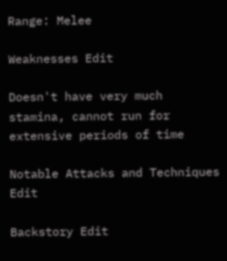Range: Melee

Weaknesses Edit

Doesn't have very much stamina, cannot run for extensive periods of time

Notable Attacks and Techniques Edit

Backstory Edit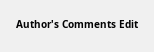Author's Comments Edit